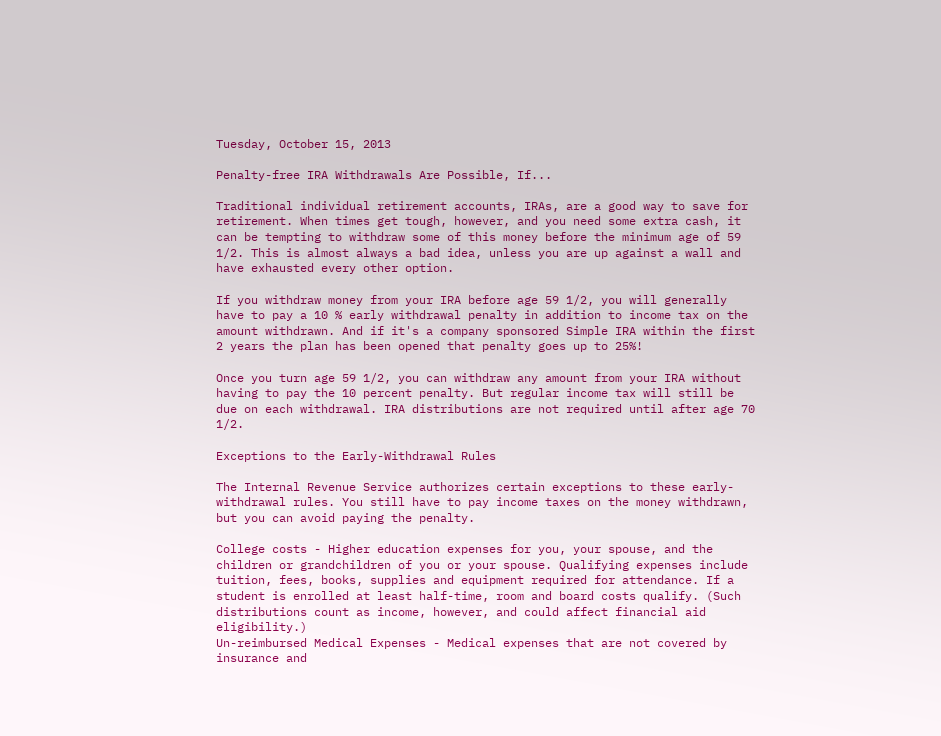Tuesday, October 15, 2013

Penalty-free IRA Withdrawals Are Possible, If...

Traditional individual retirement accounts, IRAs, are a good way to save for retirement. When times get tough, however, and you need some extra cash, it can be tempting to withdraw some of this money before the minimum age of 59 1/2. This is almost always a bad idea, unless you are up against a wall and have exhausted every other option.

If you withdraw money from your IRA before age 59 1/2, you will generally have to pay a 10 % early withdrawal penalty in addition to income tax on the amount withdrawn. And if it's a company sponsored Simple IRA within the first 2 years the plan has been opened that penalty goes up to 25%!

Once you turn age 59 1/2, you can withdraw any amount from your IRA without having to pay the 10 percent penalty. But regular income tax will still be due on each withdrawal. IRA distributions are not required until after age 70 1/2.

Exceptions to the Early-Withdrawal Rules

The Internal Revenue Service authorizes certain exceptions to these early-withdrawal rules. You still have to pay income taxes on the money withdrawn, but you can avoid paying the penalty.

College costs - Higher education expenses for you, your spouse, and the children or grandchildren of you or your spouse. Qualifying expenses include tuition, fees, books, supplies and equipment required for attendance. If a student is enrolled at least half-time, room and board costs qualify. (Such distributions count as income, however, and could affect financial aid eligibility.)
Un-reimbursed Medical Expenses - Medical expenses that are not covered by insurance and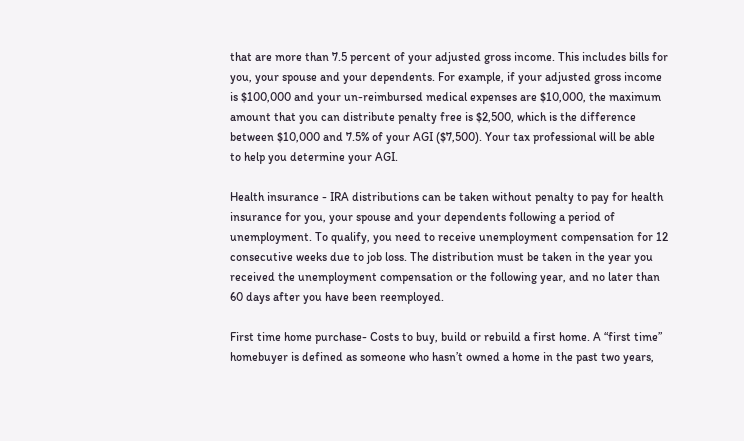that are more than 7.5 percent of your adjusted gross income. This includes bills for you, your spouse and your dependents. For example, if your adjusted gross income is $100,000 and your un-reimbursed medical expenses are $10,000, the maximum amount that you can distribute penalty free is $2,500, which is the difference between $10,000 and 7.5% of your AGI ($7,500). Your tax professional will be able to help you determine your AGI.

Health insurance - IRA distributions can be taken without penalty to pay for health insurance for you, your spouse and your dependents following a period of unemployment. To qualify, you need to receive unemployment compensation for 12 consecutive weeks due to job loss. The distribution must be taken in the year you received the unemployment compensation or the following year, and no later than 60 days after you have been reemployed.

First time home purchase- Costs to buy, build or rebuild a first home. A “first time” homebuyer is defined as someone who hasn’t owned a home in the past two years,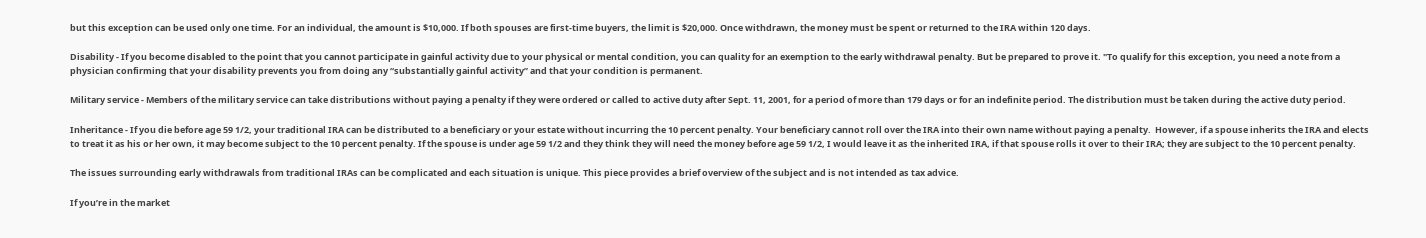but this exception can be used only one time. For an individual, the amount is $10,000. If both spouses are first-time buyers, the limit is $20,000. Once withdrawn, the money must be spent or returned to the IRA within 120 days.

Disability - If you become disabled to the point that you cannot participate in gainful activity due to your physical or mental condition, you can quality for an exemption to the early withdrawal penalty. But be prepared to prove it. "To qualify for this exception, you need a note from a physician confirming that your disability prevents you from doing any “substantially gainful activity” and that your condition is permanent.

Military service - Members of the military service can take distributions without paying a penalty if they were ordered or called to active duty after Sept. 11, 2001, for a period of more than 179 days or for an indefinite period. The distribution must be taken during the active duty period.

Inheritance - If you die before age 59 1/2, your traditional IRA can be distributed to a beneficiary or your estate without incurring the 10 percent penalty. Your beneficiary cannot roll over the IRA into their own name without paying a penalty.  However, if a spouse inherits the IRA and elects to treat it as his or her own, it may become subject to the 10 percent penalty. If the spouse is under age 59 1/2 and they think they will need the money before age 59 1/2, I would leave it as the inherited IRA, if that spouse rolls it over to their IRA; they are subject to the 10 percent penalty.

The issues surrounding early withdrawals from traditional IRAs can be complicated and each situation is unique. This piece provides a brief overview of the subject and is not intended as tax advice.

If you’re in the market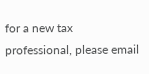for a new tax professional, please email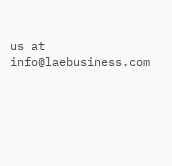us at info@laebusiness.com